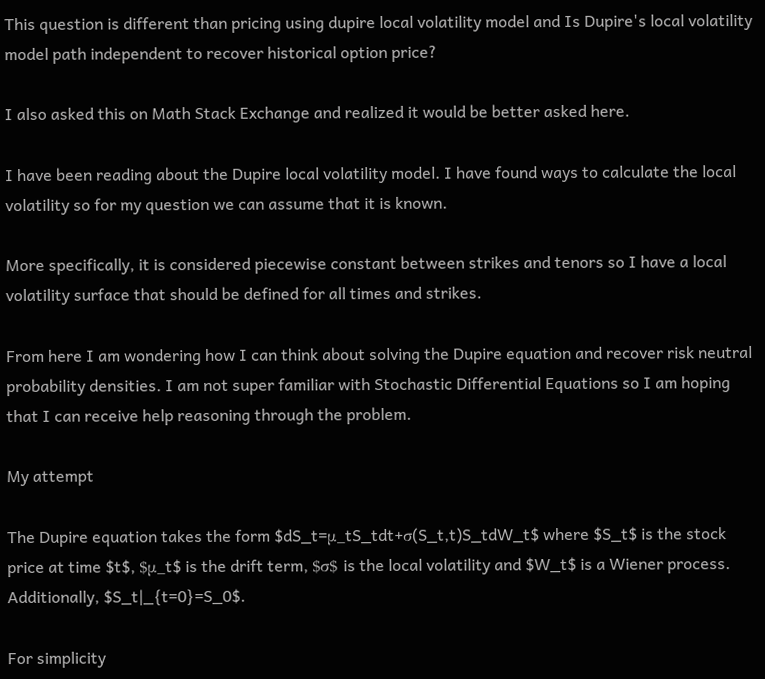This question is different than pricing using dupire local volatility model and Is Dupire's local volatility model path independent to recover historical option price?

I also asked this on Math Stack Exchange and realized it would be better asked here.

I have been reading about the Dupire local volatility model. I have found ways to calculate the local volatility so for my question we can assume that it is known.

More specifically, it is considered piecewise constant between strikes and tenors so I have a local volatility surface that should be defined for all times and strikes.

From here I am wondering how I can think about solving the Dupire equation and recover risk neutral probability densities. I am not super familiar with Stochastic Differential Equations so I am hoping that I can receive help reasoning through the problem.

My attempt

The Dupire equation takes the form $dS_t=μ_tS_tdt+σ(S_t,t)S_tdW_t$ where $S_t$ is the stock price at time $t$, $μ_t$ is the drift term, $σ$ is the local volatility and $W_t$ is a Wiener process. Additionally, $S_t|_{t=0}=S_0$.

For simplicity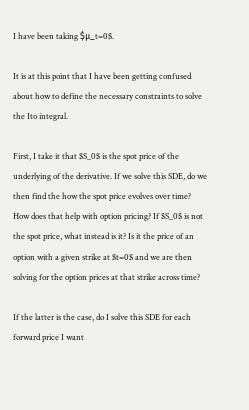I have been taking $μ_t=0$.

It is at this point that I have been getting confused about how to define the necessary constraints to solve the Ito integral.

First, I take it that $S_0$ is the spot price of the underlying of the derivative. If we solve this SDE, do we then find the how the spot price evolves over time? How does that help with option pricing? If $S_0$ is not the spot price, what instead is it? Is it the price of an option with a given strike at $t=0$ and we are then solving for the option prices at that strike across time?

If the latter is the case, do I solve this SDE for each forward price I want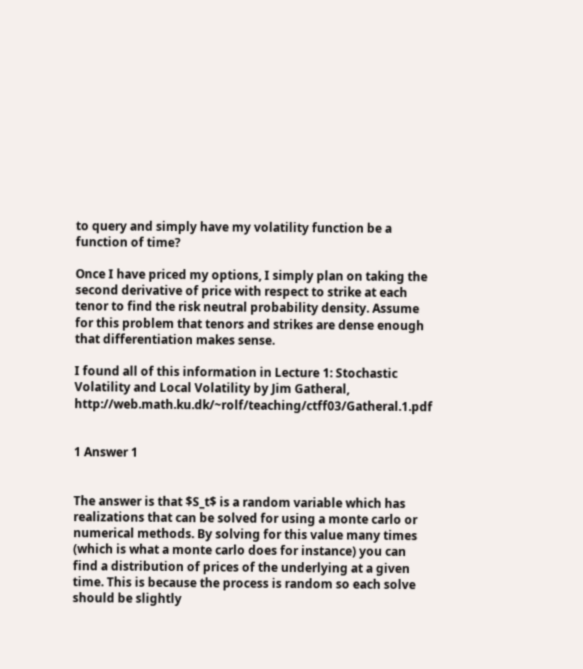to query and simply have my volatility function be a function of time?

Once I have priced my options, I simply plan on taking the second derivative of price with respect to strike at each tenor to find the risk neutral probability density. Assume for this problem that tenors and strikes are dense enough that differentiation makes sense.

I found all of this information in Lecture 1: Stochastic Volatility and Local Volatility by Jim Gatheral, http://web.math.ku.dk/~rolf/teaching/ctff03/Gatheral.1.pdf


1 Answer 1


The answer is that $S_t$ is a random variable which has realizations that can be solved for using a monte carlo or numerical methods. By solving for this value many times (which is what a monte carlo does for instance) you can find a distribution of prices of the underlying at a given time. This is because the process is random so each solve should be slightly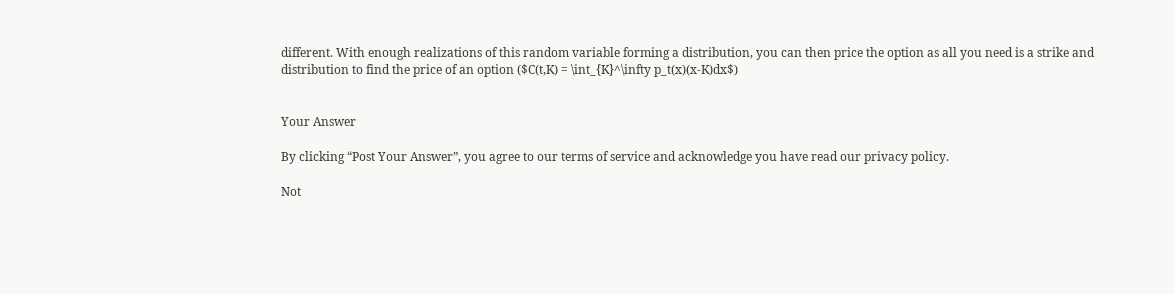different. With enough realizations of this random variable forming a distribution, you can then price the option as all you need is a strike and distribution to find the price of an option ($C(t,K) = \int_{K}^\infty p_t(x)(x-K)dx$)


Your Answer

By clicking “Post Your Answer”, you agree to our terms of service and acknowledge you have read our privacy policy.

Not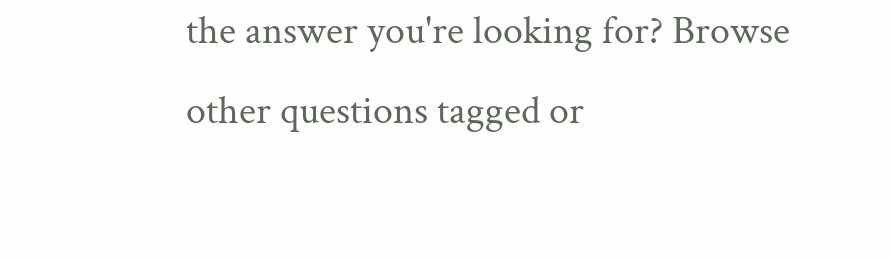the answer you're looking for? Browse other questions tagged or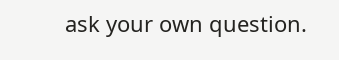ask your own question.